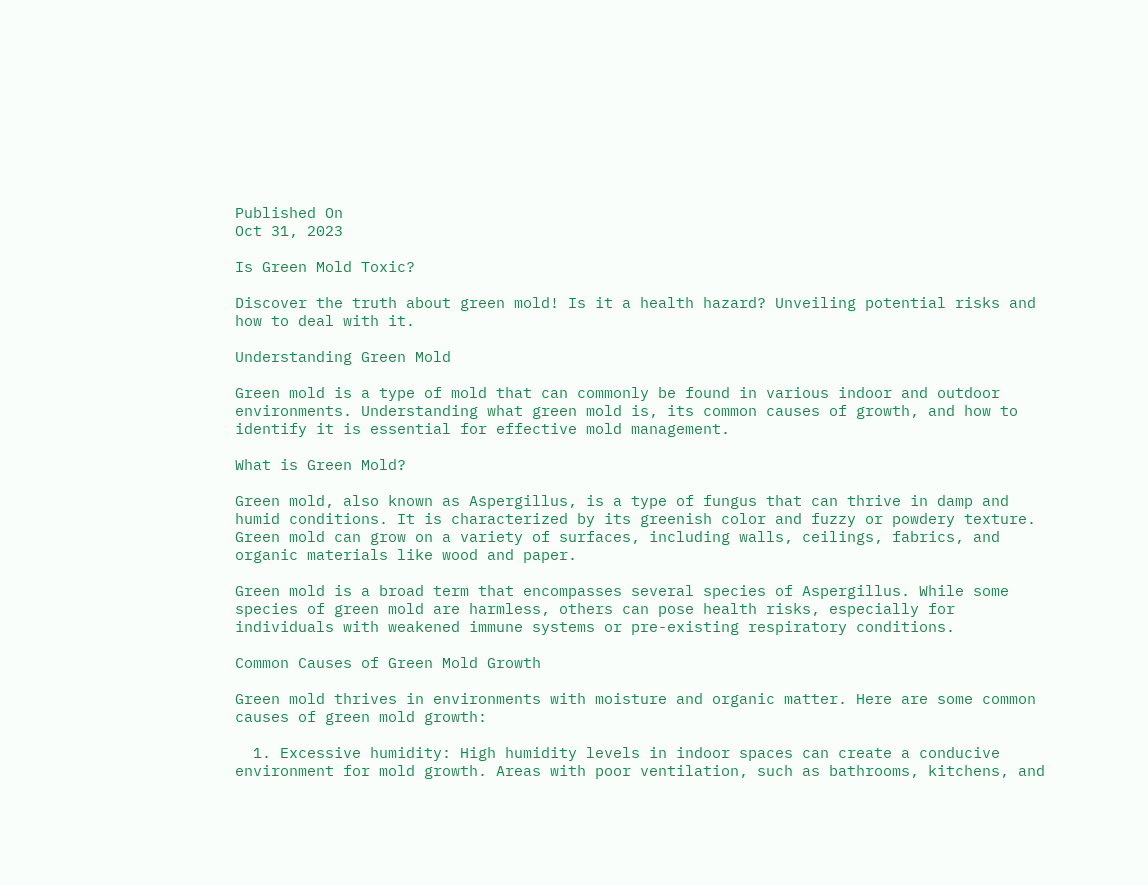Published On
Oct 31, 2023

Is Green Mold Toxic?

Discover the truth about green mold! Is it a health hazard? Unveiling potential risks and how to deal with it.

Understanding Green Mold

Green mold is a type of mold that can commonly be found in various indoor and outdoor environments. Understanding what green mold is, its common causes of growth, and how to identify it is essential for effective mold management.

What is Green Mold?

Green mold, also known as Aspergillus, is a type of fungus that can thrive in damp and humid conditions. It is characterized by its greenish color and fuzzy or powdery texture. Green mold can grow on a variety of surfaces, including walls, ceilings, fabrics, and organic materials like wood and paper.

Green mold is a broad term that encompasses several species of Aspergillus. While some species of green mold are harmless, others can pose health risks, especially for individuals with weakened immune systems or pre-existing respiratory conditions.

Common Causes of Green Mold Growth

Green mold thrives in environments with moisture and organic matter. Here are some common causes of green mold growth:

  1. Excessive humidity: High humidity levels in indoor spaces can create a conducive environment for mold growth. Areas with poor ventilation, such as bathrooms, kitchens, and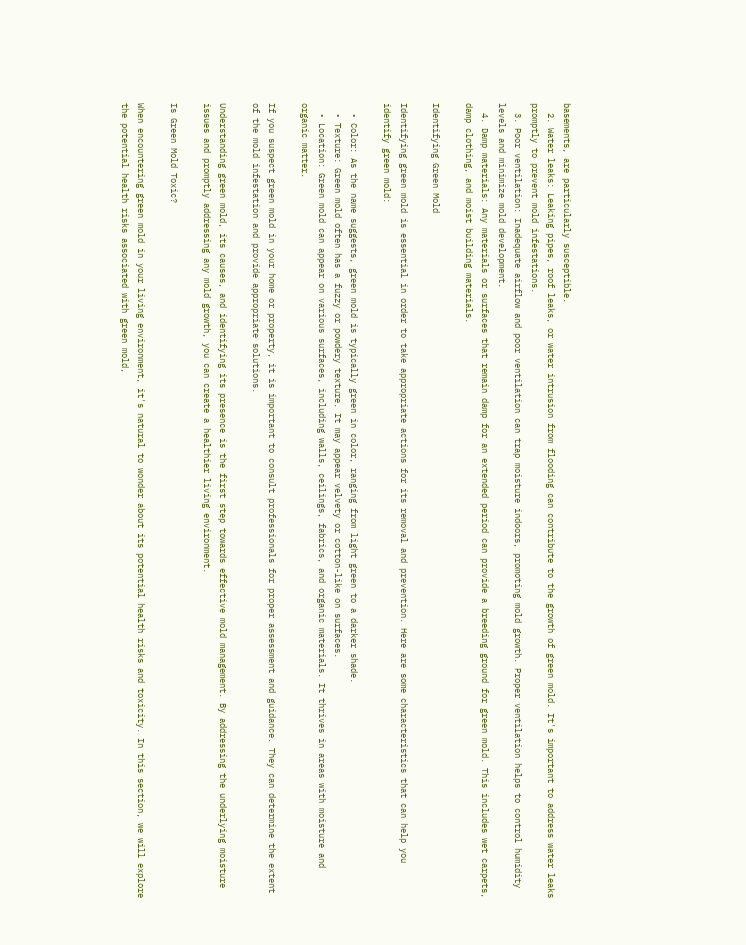basements, are particularly susceptible.
  2. Water leaks: Leaking pipes, roof leaks, or water intrusion from flooding can contribute to the growth of green mold. It's important to address water leaks promptly to prevent mold infestations.
  3. Poor ventilation: Inadequate airflow and poor ventilation can trap moisture indoors, promoting mold growth. Proper ventilation helps to control humidity levels and minimize mold development.
  4. Damp materials: Any materials or surfaces that remain damp for an extended period can provide a breeding ground for green mold. This includes wet carpets, damp clothing, and moist building materials.

Identifying Green Mold

Identifying green mold is essential in order to take appropriate actions for its removal and prevention. Here are some characteristics that can help you identify green mold:

  • Color: As the name suggests, green mold is typically green in color, ranging from light green to a darker shade.
  • Texture: Green mold often has a fuzzy or powdery texture. It may appear velvety or cotton-like on surfaces.
  • Location: Green mold can appear on various surfaces, including walls, ceilings, fabrics, and organic materials. It thrives in areas with moisture and organic matter.

If you suspect green mold in your home or property, it is important to consult professionals for proper assessment and guidance. They can determine the extent of the mold infestation and provide appropriate solutions.

Understanding green mold, its causes, and identifying its presence is the first step towards effective mold management. By addressing the underlying moisture issues and promptly addressing any mold growth, you can create a healthier living environment.

Is Green Mold Toxic?

When encountering green mold in your living environment, it's natural to wonder about its potential health risks and toxicity. In this section, we will explore the potential health risks associated with green mold,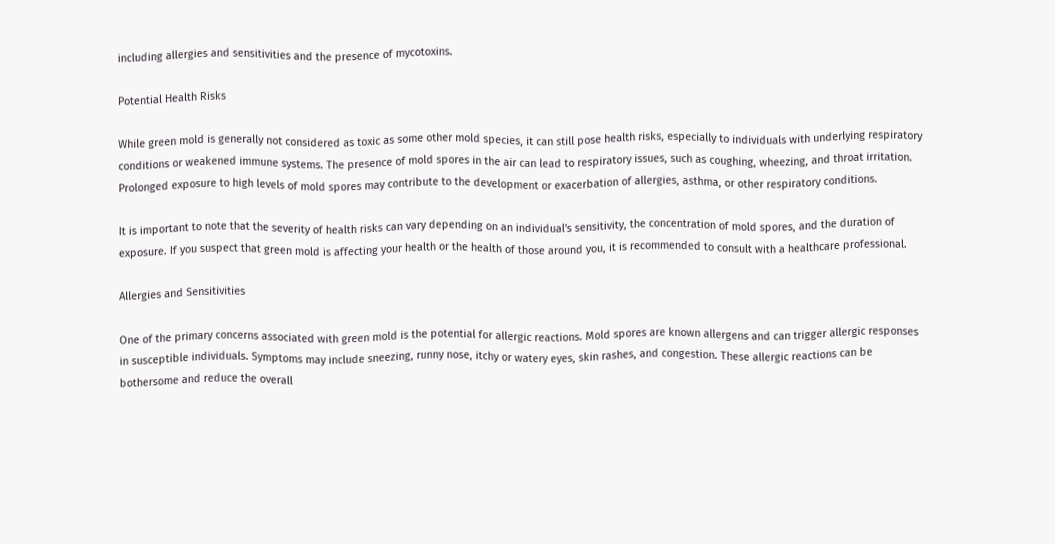including allergies and sensitivities and the presence of mycotoxins.

Potential Health Risks

While green mold is generally not considered as toxic as some other mold species, it can still pose health risks, especially to individuals with underlying respiratory conditions or weakened immune systems. The presence of mold spores in the air can lead to respiratory issues, such as coughing, wheezing, and throat irritation. Prolonged exposure to high levels of mold spores may contribute to the development or exacerbation of allergies, asthma, or other respiratory conditions.

It is important to note that the severity of health risks can vary depending on an individual's sensitivity, the concentration of mold spores, and the duration of exposure. If you suspect that green mold is affecting your health or the health of those around you, it is recommended to consult with a healthcare professional.

Allergies and Sensitivities

One of the primary concerns associated with green mold is the potential for allergic reactions. Mold spores are known allergens and can trigger allergic responses in susceptible individuals. Symptoms may include sneezing, runny nose, itchy or watery eyes, skin rashes, and congestion. These allergic reactions can be bothersome and reduce the overall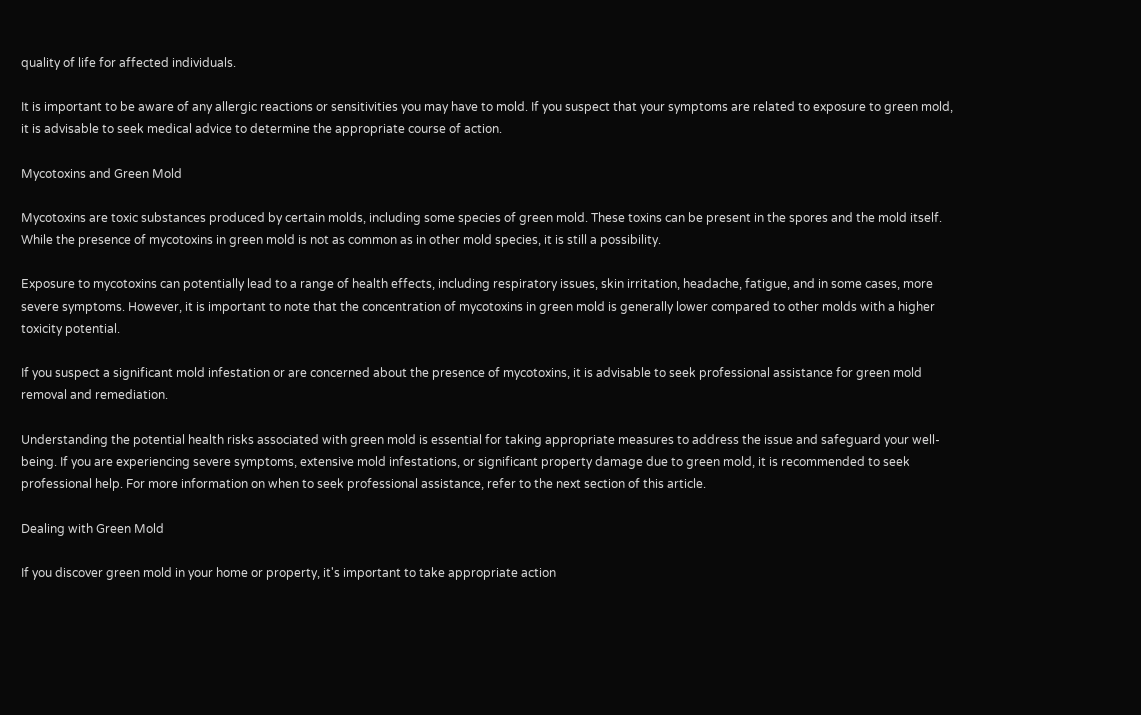quality of life for affected individuals.

It is important to be aware of any allergic reactions or sensitivities you may have to mold. If you suspect that your symptoms are related to exposure to green mold, it is advisable to seek medical advice to determine the appropriate course of action.

Mycotoxins and Green Mold

Mycotoxins are toxic substances produced by certain molds, including some species of green mold. These toxins can be present in the spores and the mold itself. While the presence of mycotoxins in green mold is not as common as in other mold species, it is still a possibility.

Exposure to mycotoxins can potentially lead to a range of health effects, including respiratory issues, skin irritation, headache, fatigue, and in some cases, more severe symptoms. However, it is important to note that the concentration of mycotoxins in green mold is generally lower compared to other molds with a higher toxicity potential.

If you suspect a significant mold infestation or are concerned about the presence of mycotoxins, it is advisable to seek professional assistance for green mold removal and remediation.

Understanding the potential health risks associated with green mold is essential for taking appropriate measures to address the issue and safeguard your well-being. If you are experiencing severe symptoms, extensive mold infestations, or significant property damage due to green mold, it is recommended to seek professional help. For more information on when to seek professional assistance, refer to the next section of this article.

Dealing with Green Mold

If you discover green mold in your home or property, it's important to take appropriate action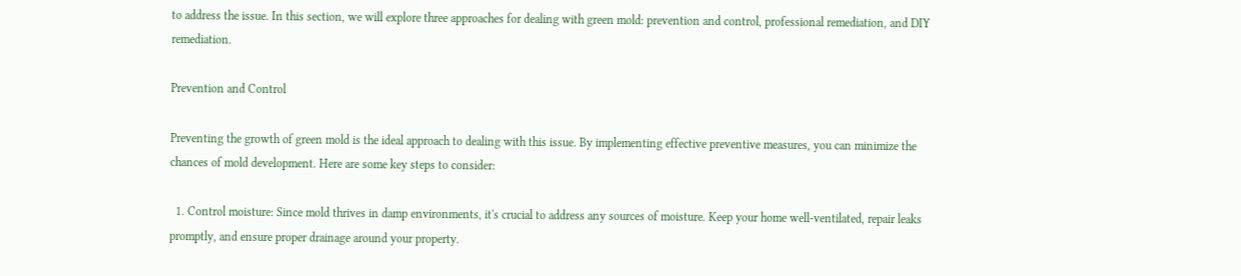to address the issue. In this section, we will explore three approaches for dealing with green mold: prevention and control, professional remediation, and DIY remediation.

Prevention and Control

Preventing the growth of green mold is the ideal approach to dealing with this issue. By implementing effective preventive measures, you can minimize the chances of mold development. Here are some key steps to consider:

  1. Control moisture: Since mold thrives in damp environments, it's crucial to address any sources of moisture. Keep your home well-ventilated, repair leaks promptly, and ensure proper drainage around your property.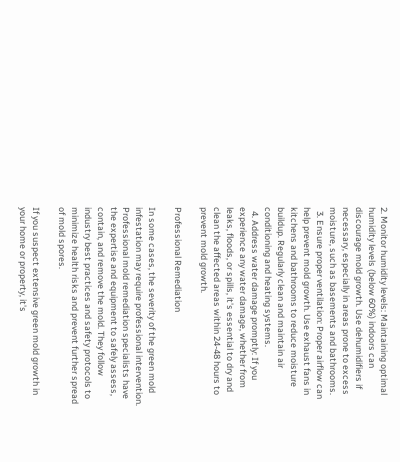2. Monitor humidity levels: Maintaining optimal humidity levels (below 60%) indoors can discourage mold growth. Use dehumidifiers if necessary, especially in areas prone to excess moisture, such as basements and bathrooms.
  3. Ensure proper ventilation: Proper airflow can help prevent mold growth. Use exhaust fans in kitchens and bathrooms to reduce moisture buildup. Regularly clean and maintain air conditioning and heating systems.
  4. Address water damage promptly: If you experience any water damage, whether from leaks, floods, or spills, it's essential to dry and clean the affected areas within 24-48 hours to prevent mold growth.

Professional Remediation

In some cases, the severity of the green mold infestation may require professional intervention. Professional mold remediation specialists have the expertise and equipment to safely assess, contain, and remove the mold. They follow industry best practices and safety protocols to minimize health risks and prevent further spread of mold spores.

If you suspect extensive green mold growth in your home or property, it's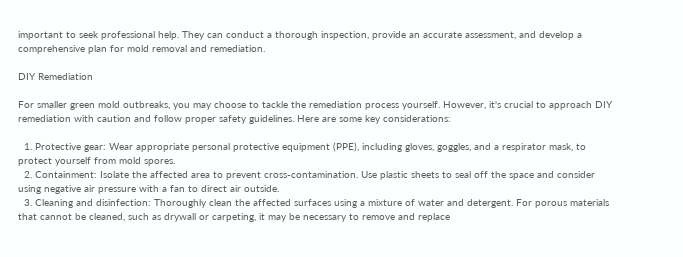important to seek professional help. They can conduct a thorough inspection, provide an accurate assessment, and develop a comprehensive plan for mold removal and remediation.

DIY Remediation

For smaller green mold outbreaks, you may choose to tackle the remediation process yourself. However, it's crucial to approach DIY remediation with caution and follow proper safety guidelines. Here are some key considerations:

  1. Protective gear: Wear appropriate personal protective equipment (PPE), including gloves, goggles, and a respirator mask, to protect yourself from mold spores.
  2. Containment: Isolate the affected area to prevent cross-contamination. Use plastic sheets to seal off the space and consider using negative air pressure with a fan to direct air outside.
  3. Cleaning and disinfection: Thoroughly clean the affected surfaces using a mixture of water and detergent. For porous materials that cannot be cleaned, such as drywall or carpeting, it may be necessary to remove and replace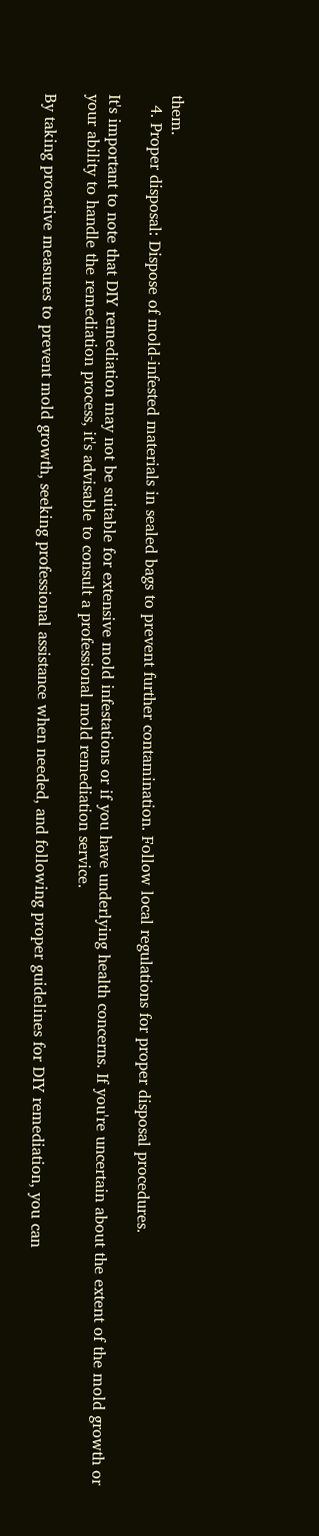them.
  4. Proper disposal: Dispose of mold-infested materials in sealed bags to prevent further contamination. Follow local regulations for proper disposal procedures.

It's important to note that DIY remediation may not be suitable for extensive mold infestations or if you have underlying health concerns. If you're uncertain about the extent of the mold growth or your ability to handle the remediation process, it's advisable to consult a professional mold remediation service.

By taking proactive measures to prevent mold growth, seeking professional assistance when needed, and following proper guidelines for DIY remediation, you can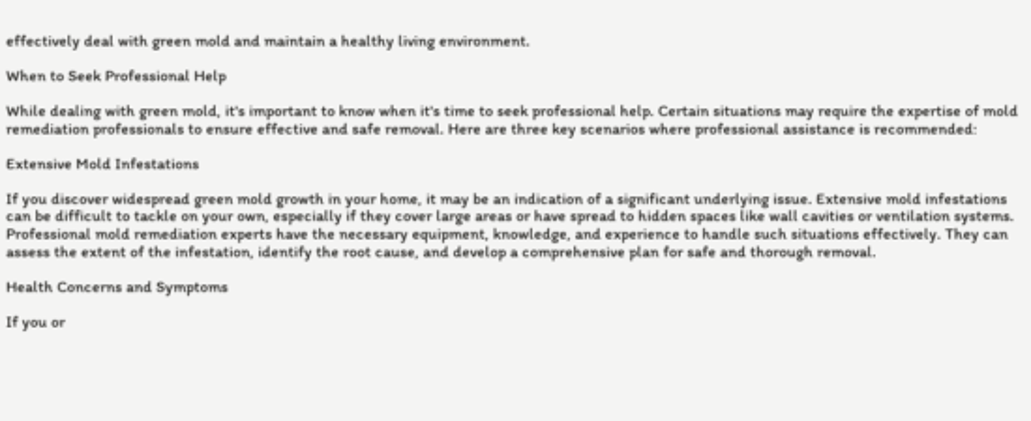effectively deal with green mold and maintain a healthy living environment.

When to Seek Professional Help

While dealing with green mold, it's important to know when it's time to seek professional help. Certain situations may require the expertise of mold remediation professionals to ensure effective and safe removal. Here are three key scenarios where professional assistance is recommended:

Extensive Mold Infestations

If you discover widespread green mold growth in your home, it may be an indication of a significant underlying issue. Extensive mold infestations can be difficult to tackle on your own, especially if they cover large areas or have spread to hidden spaces like wall cavities or ventilation systems. Professional mold remediation experts have the necessary equipment, knowledge, and experience to handle such situations effectively. They can assess the extent of the infestation, identify the root cause, and develop a comprehensive plan for safe and thorough removal.

Health Concerns and Symptoms

If you or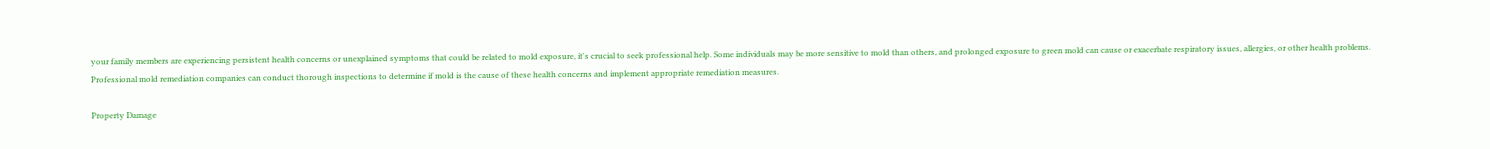your family members are experiencing persistent health concerns or unexplained symptoms that could be related to mold exposure, it's crucial to seek professional help. Some individuals may be more sensitive to mold than others, and prolonged exposure to green mold can cause or exacerbate respiratory issues, allergies, or other health problems. Professional mold remediation companies can conduct thorough inspections to determine if mold is the cause of these health concerns and implement appropriate remediation measures.

Property Damage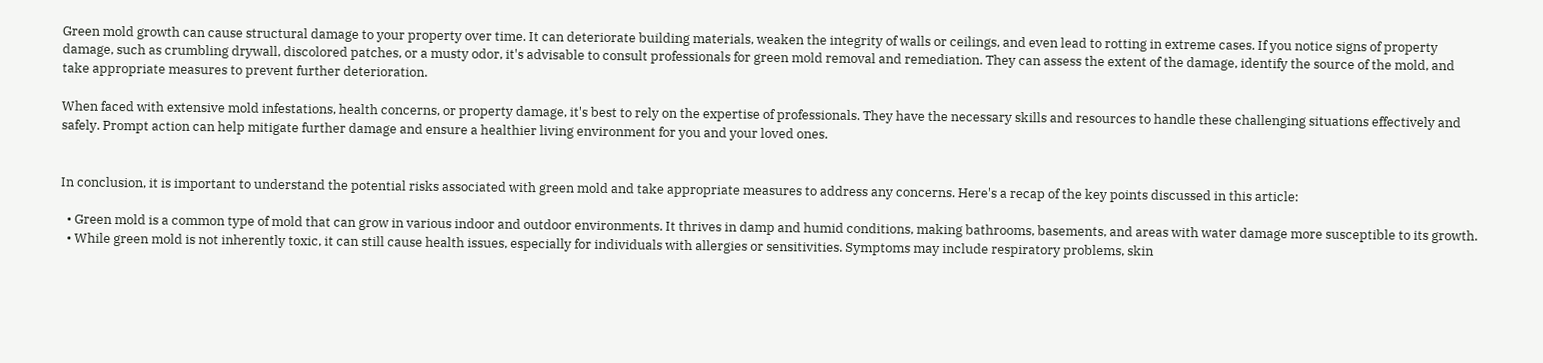Green mold growth can cause structural damage to your property over time. It can deteriorate building materials, weaken the integrity of walls or ceilings, and even lead to rotting in extreme cases. If you notice signs of property damage, such as crumbling drywall, discolored patches, or a musty odor, it's advisable to consult professionals for green mold removal and remediation. They can assess the extent of the damage, identify the source of the mold, and take appropriate measures to prevent further deterioration.

When faced with extensive mold infestations, health concerns, or property damage, it's best to rely on the expertise of professionals. They have the necessary skills and resources to handle these challenging situations effectively and safely. Prompt action can help mitigate further damage and ensure a healthier living environment for you and your loved ones.


In conclusion, it is important to understand the potential risks associated with green mold and take appropriate measures to address any concerns. Here's a recap of the key points discussed in this article:

  • Green mold is a common type of mold that can grow in various indoor and outdoor environments. It thrives in damp and humid conditions, making bathrooms, basements, and areas with water damage more susceptible to its growth.
  • While green mold is not inherently toxic, it can still cause health issues, especially for individuals with allergies or sensitivities. Symptoms may include respiratory problems, skin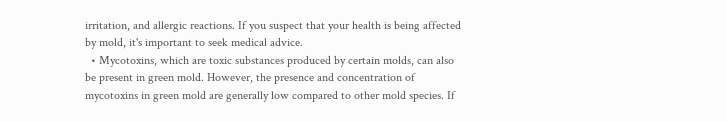irritation, and allergic reactions. If you suspect that your health is being affected by mold, it's important to seek medical advice.
  • Mycotoxins, which are toxic substances produced by certain molds, can also be present in green mold. However, the presence and concentration of mycotoxins in green mold are generally low compared to other mold species. If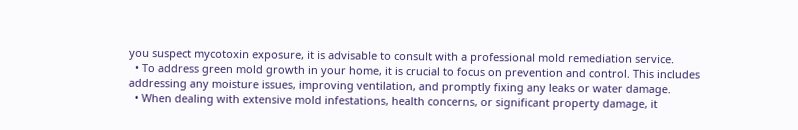you suspect mycotoxin exposure, it is advisable to consult with a professional mold remediation service.
  • To address green mold growth in your home, it is crucial to focus on prevention and control. This includes addressing any moisture issues, improving ventilation, and promptly fixing any leaks or water damage.
  • When dealing with extensive mold infestations, health concerns, or significant property damage, it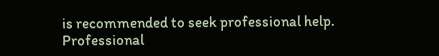is recommended to seek professional help. Professional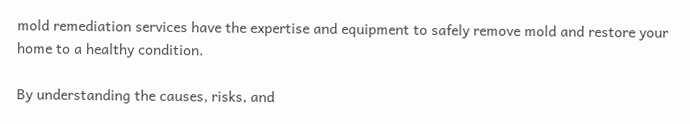mold remediation services have the expertise and equipment to safely remove mold and restore your home to a healthy condition.

By understanding the causes, risks, and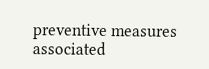preventive measures associated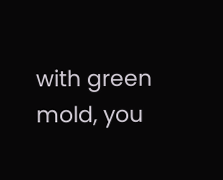with green mold, you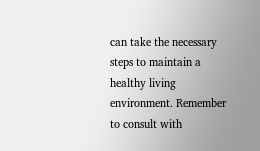can take the necessary steps to maintain a healthy living environment. Remember to consult with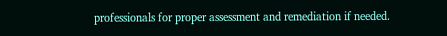professionals for proper assessment and remediation if needed.